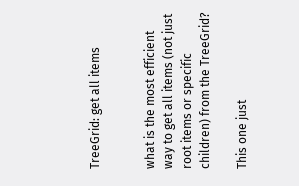TreeGrid: get all items


what is the most efficient way to get all items (not just root items or specific children) from the TreeGrid?

This one just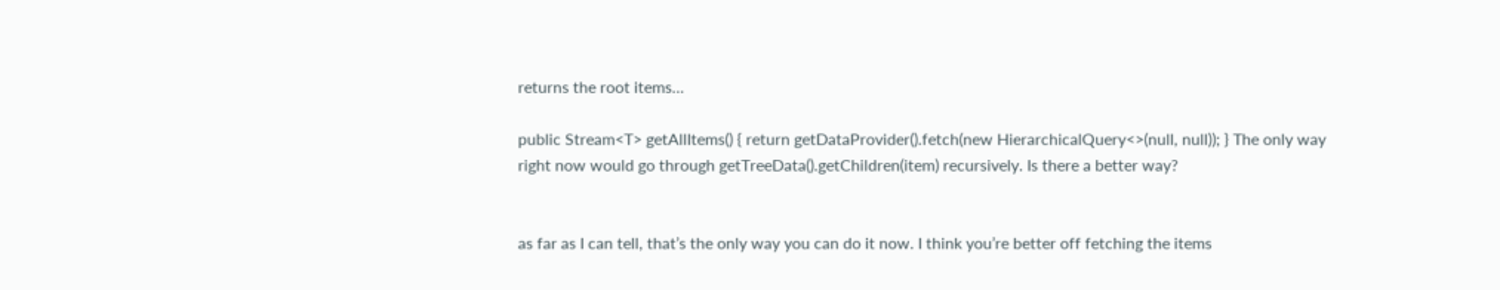returns the root items…

public Stream<T> getAllItems() { return getDataProvider().fetch(new HierarchicalQuery<>(null, null)); } The only way right now would go through getTreeData().getChildren(item) recursively. Is there a better way?


as far as I can tell, that’s the only way you can do it now. I think you’re better off fetching the items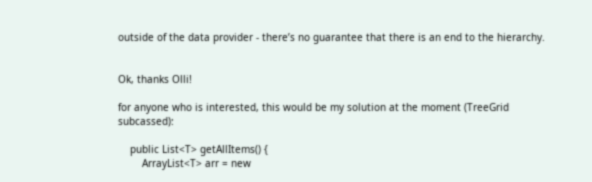outside of the data provider - there’s no guarantee that there is an end to the hierarchy.


Ok, thanks Olli!

for anyone who is interested, this would be my solution at the moment (TreeGrid subcassed):

    public List<T> getAllItems() {
        ArrayList<T> arr = new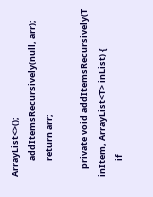ArrayList<>();
        addItemsRecursively(null, arr);
        return arr;

    private void addItemsRecursively(T inItem, ArrayList<T> inList) {
        if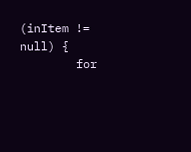(inItem != null) {
        for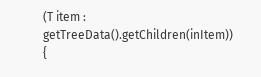(T item : getTreeData().getChildren(inItem)) {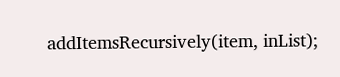addItemsRecursively(item, inList);